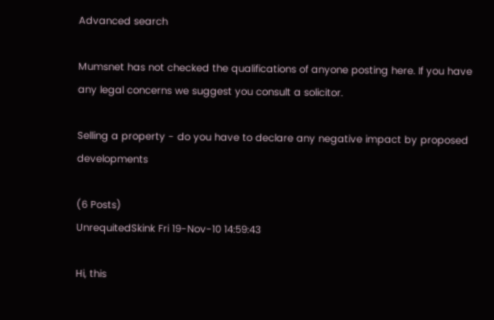Advanced search

Mumsnet has not checked the qualifications of anyone posting here. If you have any legal concerns we suggest you consult a solicitor.

Selling a property - do you have to declare any negative impact by proposed developments

(6 Posts)
UnrequitedSkink Fri 19-Nov-10 14:59:43

Hi, this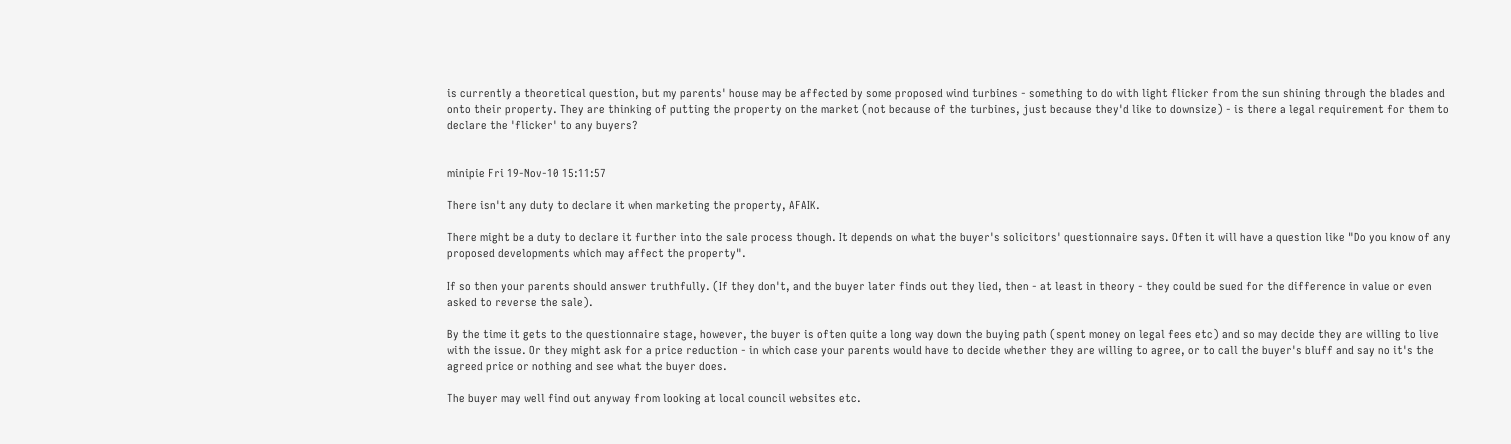is currently a theoretical question, but my parents' house may be affected by some proposed wind turbines - something to do with light flicker from the sun shining through the blades and onto their property. They are thinking of putting the property on the market (not because of the turbines, just because they'd like to downsize) - is there a legal requirement for them to declare the 'flicker' to any buyers?


minipie Fri 19-Nov-10 15:11:57

There isn't any duty to declare it when marketing the property, AFAIK.

There might be a duty to declare it further into the sale process though. It depends on what the buyer's solicitors' questionnaire says. Often it will have a question like "Do you know of any proposed developments which may affect the property".

If so then your parents should answer truthfully. (If they don't, and the buyer later finds out they lied, then - at least in theory - they could be sued for the difference in value or even asked to reverse the sale).

By the time it gets to the questionnaire stage, however, the buyer is often quite a long way down the buying path (spent money on legal fees etc) and so may decide they are willing to live with the issue. Or they might ask for a price reduction - in which case your parents would have to decide whether they are willing to agree, or to call the buyer's bluff and say no it's the agreed price or nothing and see what the buyer does.

The buyer may well find out anyway from looking at local council websites etc.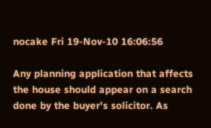nocake Fri 19-Nov-10 16:06:56

Any planning application that affects the house should appear on a search done by the buyer's solicitor. As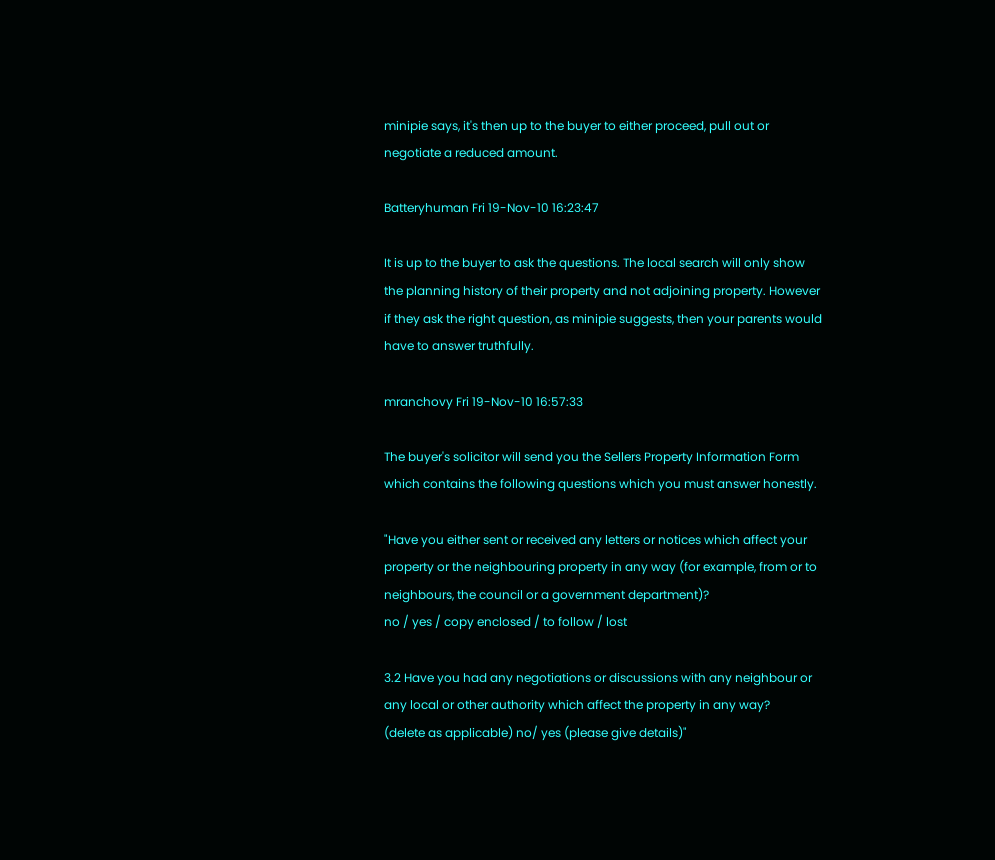minipie says, it's then up to the buyer to either proceed, pull out or negotiate a reduced amount.

Batteryhuman Fri 19-Nov-10 16:23:47

It is up to the buyer to ask the questions. The local search will only show the planning history of their property and not adjoining property. However if they ask the right question, as minipie suggests, then your parents would have to answer truthfully.

mranchovy Fri 19-Nov-10 16:57:33

The buyer's solicitor will send you the Sellers Property Information Form which contains the following questions which you must answer honestly.

"Have you either sent or received any letters or notices which affect your property or the neighbouring property in any way (for example, from or to neighbours, the council or a government department)?
no / yes / copy enclosed / to follow / lost

3.2 Have you had any negotiations or discussions with any neighbour or any local or other authority which affect the property in any way?
(delete as applicable) no/ yes (please give details)"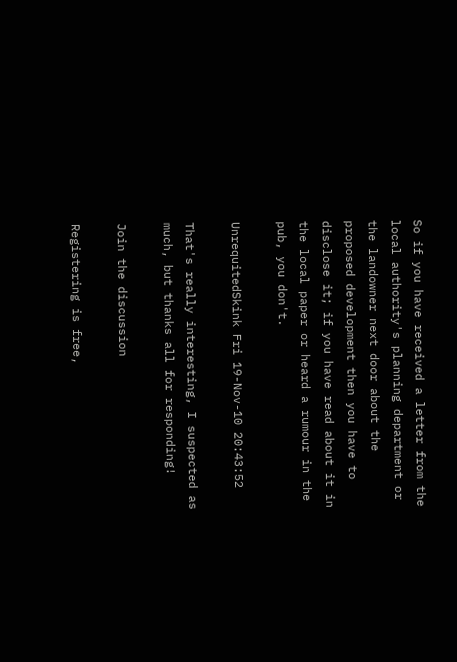So if you have received a letter from the local authority's planning department or the landowner next door about the proposed development then you have to disclose it; if you have read about it in the local paper or heard a rumour in the pub, you don't.

UnrequitedSkink Fri 19-Nov-10 20:43:52

That's really interesting, I suspected as much, but thanks all for responding!

Join the discussion

Registering is free,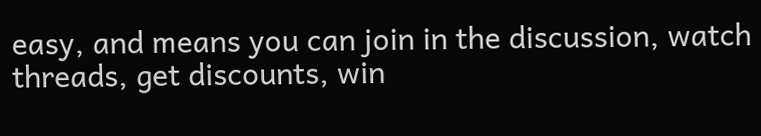easy, and means you can join in the discussion, watch threads, get discounts, win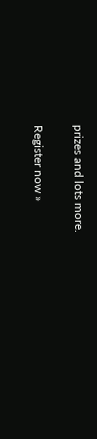prizes and lots more.

Register now »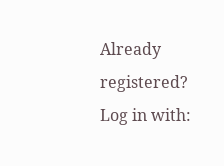Already registered? Log in with: